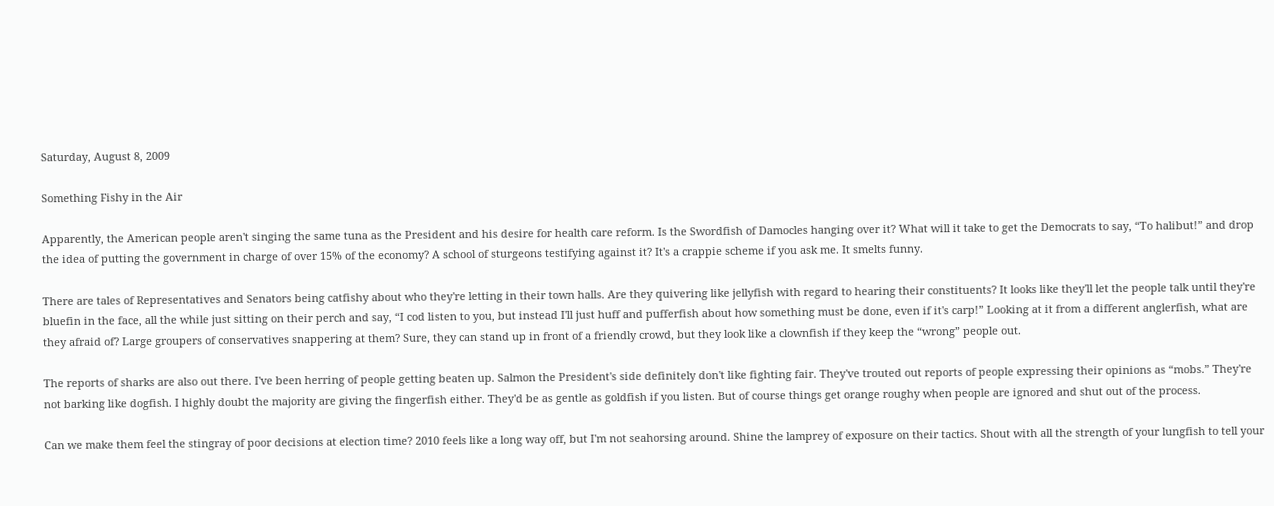Saturday, August 8, 2009

Something Fishy in the Air

Apparently, the American people aren't singing the same tuna as the President and his desire for health care reform. Is the Swordfish of Damocles hanging over it? What will it take to get the Democrats to say, “To halibut!” and drop the idea of putting the government in charge of over 15% of the economy? A school of sturgeons testifying against it? It's a crappie scheme if you ask me. It smelts funny.

There are tales of Representatives and Senators being catfishy about who they're letting in their town halls. Are they quivering like jellyfish with regard to hearing their constituents? It looks like they'll let the people talk until they're bluefin in the face, all the while just sitting on their perch and say, “I cod listen to you, but instead I'll just huff and pufferfish about how something must be done, even if it's carp!” Looking at it from a different anglerfish, what are they afraid of? Large groupers of conservatives snappering at them? Sure, they can stand up in front of a friendly crowd, but they look like a clownfish if they keep the “wrong” people out.

The reports of sharks are also out there. I've been herring of people getting beaten up. Salmon the President's side definitely don't like fighting fair. They've trouted out reports of people expressing their opinions as “mobs.” They're not barking like dogfish. I highly doubt the majority are giving the fingerfish either. They'd be as gentle as goldfish if you listen. But of course things get orange roughy when people are ignored and shut out of the process.

Can we make them feel the stingray of poor decisions at election time? 2010 feels like a long way off, but I'm not seahorsing around. Shine the lamprey of exposure on their tactics. Shout with all the strength of your lungfish to tell your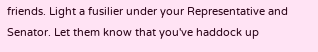friends. Light a fusilier under your Representative and Senator. Let them know that you've haddock up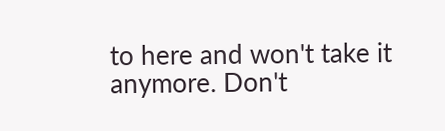to here and won't take it anymore. Don't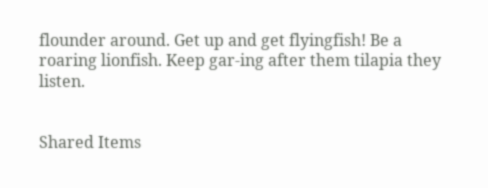flounder around. Get up and get flyingfish! Be a roaring lionfish. Keep gar-ing after them tilapia they listen.


Shared Items